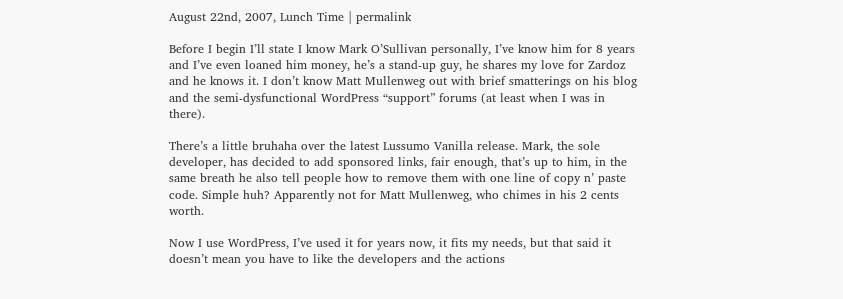August 22nd, 2007, Lunch Time | permalink

Before I begin I’ll state I know Mark O’Sullivan personally, I’ve know him for 8 years and I’ve even loaned him money, he’s a stand-up guy, he shares my love for Zardoz and he knows it. I don’t know Matt Mullenweg out with brief smatterings on his blog and the semi-dysfunctional WordPress “support” forums (at least when I was in there).

There’s a little bruhaha over the latest Lussumo Vanilla release. Mark, the sole developer, has decided to add sponsored links, fair enough, that’s up to him, in the same breath he also tell people how to remove them with one line of copy n’ paste code. Simple huh? Apparently not for Matt Mullenweg, who chimes in his 2 cents worth.

Now I use WordPress, I’ve used it for years now, it fits my needs, but that said it doesn’t mean you have to like the developers and the actions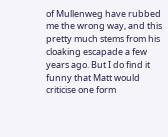of Mullenweg have rubbed me the wrong way, and this pretty much stems from his cloaking escapade a few years ago. But I do find it funny that Matt would criticise one form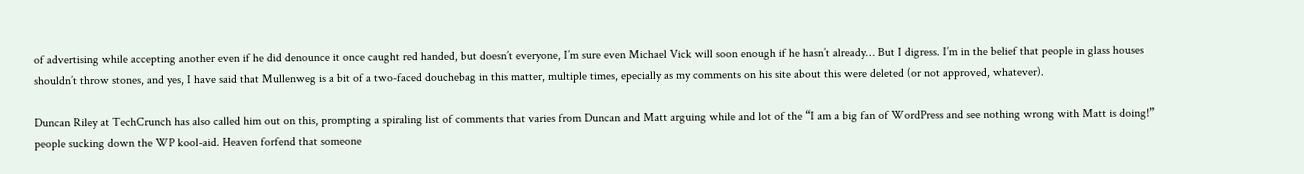of advertising while accepting another even if he did denounce it once caught red handed, but doesn’t everyone, I’m sure even Michael Vick will soon enough if he hasn’t already… But I digress. I’m in the belief that people in glass houses shouldn’t throw stones, and yes, I have said that Mullenweg is a bit of a two-faced douchebag in this matter, multiple times, epecially as my comments on his site about this were deleted (or not approved, whatever).

Duncan Riley at TechCrunch has also called him out on this, prompting a spiraling list of comments that varies from Duncan and Matt arguing while and lot of the “I am a big fan of WordPress and see nothing wrong with Matt is doing!” people sucking down the WP kool-aid. Heaven forfend that someone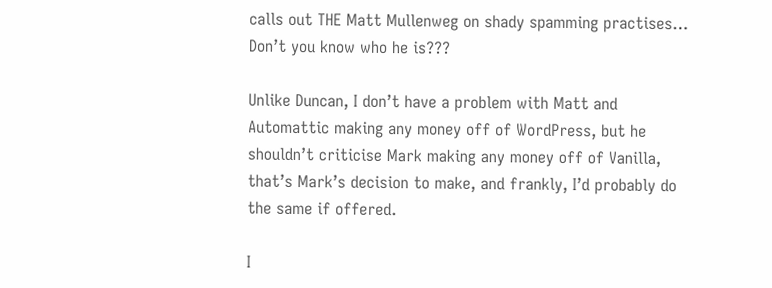calls out THE Matt Mullenweg on shady spamming practises… Don’t you know who he is???

Unlike Duncan, I don’t have a problem with Matt and Automattic making any money off of WordPress, but he shouldn’t criticise Mark making any money off of Vanilla, that’s Mark’s decision to make, and frankly, I’d probably do the same if offered.

I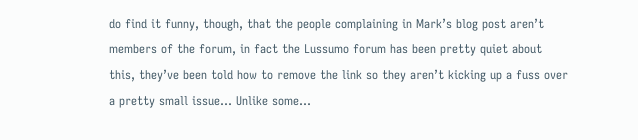do find it funny, though, that the people complaining in Mark’s blog post aren’t members of the forum, in fact the Lussumo forum has been pretty quiet about this, they’ve been told how to remove the link so they aren’t kicking up a fuss over a pretty small issue… Unlike some…